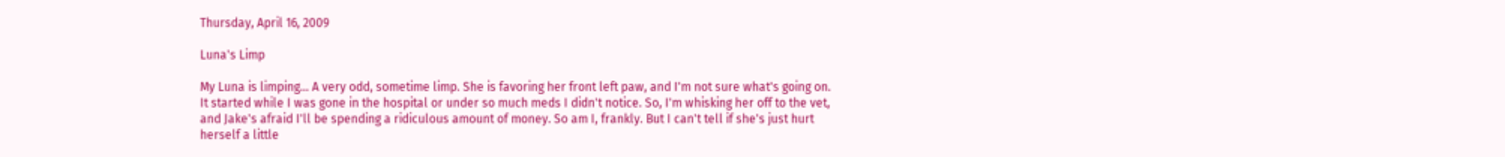Thursday, April 16, 2009

Luna's Limp

My Luna is limping... A very odd, sometime limp. She is favoring her front left paw, and I'm not sure what's going on. It started while I was gone in the hospital or under so much meds I didn't notice. So, I'm whisking her off to the vet, and Jake's afraid I'll be spending a ridiculous amount of money. So am I, frankly. But I can't tell if she's just hurt herself a little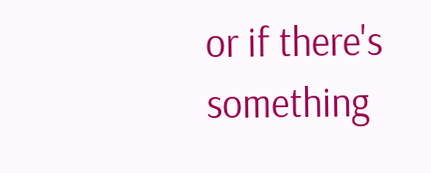or if there's something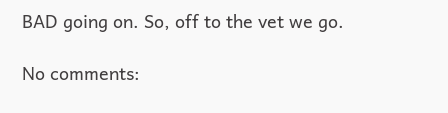BAD going on. So, off to the vet we go.

No comments: